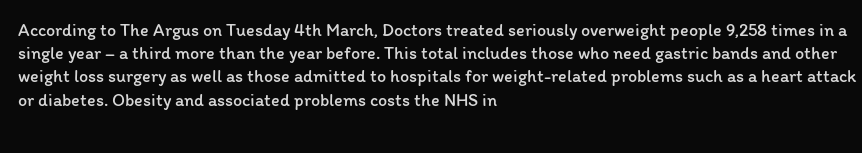According to The Argus on Tuesday 4th March, Doctors treated seriously overweight people 9,258 times in a single year – a third more than the year before. This total includes those who need gastric bands and other weight loss surgery as well as those admitted to hospitals for weight-related problems such as a heart attack or diabetes. Obesity and associated problems costs the NHS in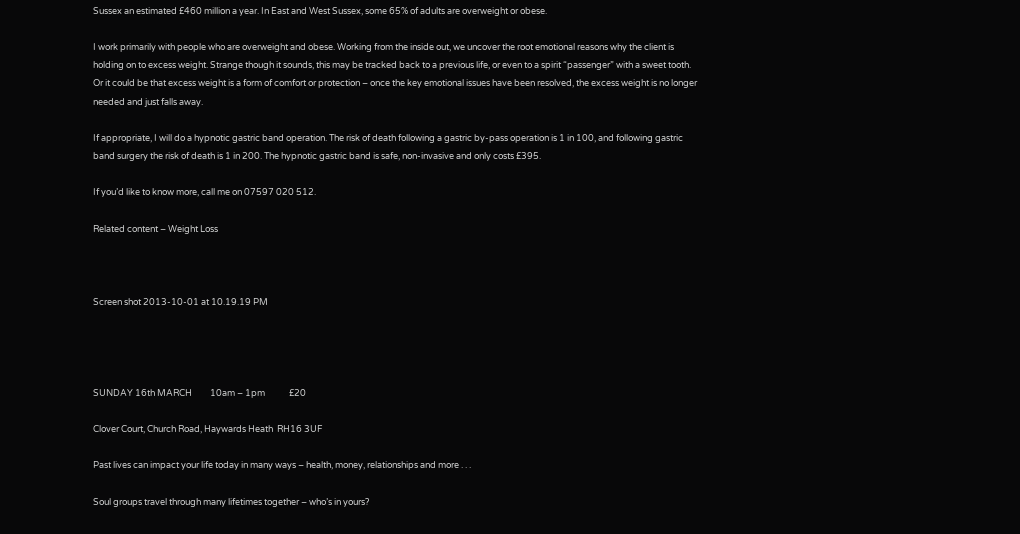Sussex an estimated £460 million a year. In East and West Sussex, some 65% of adults are overweight or obese.

I work primarily with people who are overweight and obese. Working from the inside out, we uncover the root emotional reasons why the client is holding on to excess weight. Strange though it sounds, this may be tracked back to a previous life, or even to a spirit “passenger” with a sweet tooth.  Or it could be that excess weight is a form of comfort or protection – once the key emotional issues have been resolved, the excess weight is no longer needed and just falls away.

If appropriate, I will do a hypnotic gastric band operation. The risk of death following a gastric by-pass operation is 1 in 100, and following gastric band surgery the risk of death is 1 in 200. The hypnotic gastric band is safe, non-invasive and only costs £395.

If you’d like to know more, call me on 07597 020 512.

Related content – Weight Loss



Screen shot 2013-10-01 at 10.19.19 PM




SUNDAY 16th MARCH         10am – 1pm            £20

Clover Court, Church Road, Haywards Heath  RH16 3UF

Past lives can impact your life today in many ways – health, money, relationships and more . . .

Soul groups travel through many lifetimes together – who’s in yours?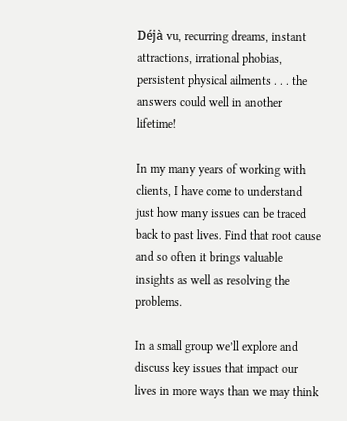Déjà vu, recurring dreams, instant attractions, irrational phobias, persistent physical ailments . . . the answers could well in another lifetime!

In my many years of working with clients, I have come to understand just how many issues can be traced back to past lives. Find that root cause and so often it brings valuable insights as well as resolving the problems.

In a small group we’ll explore and discuss key issues that impact our lives in more ways than we may think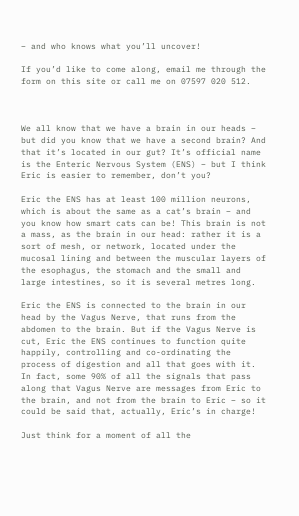– and who knows what you’ll uncover!

If you’d like to come along, email me through the form on this site or call me on 07597 020 512.



We all know that we have a brain in our heads – but did you know that we have a second brain? And that it’s located in our gut? It’s official name is the Enteric Nervous System (ENS) – but I think Eric is easier to remember, don’t you?

Eric the ENS has at least 100 million neurons, which is about the same as a cat’s brain – and you know how smart cats can be! This brain is not a mass, as the brain in our head: rather it is a sort of mesh, or network, located under the mucosal lining and between the muscular layers of the esophagus, the stomach and the small and large intestines, so it is several metres long.

Eric the ENS is connected to the brain in our head by the Vagus Nerve, that runs from the abdomen to the brain. But if the Vagus Nerve is cut, Eric the ENS continues to function quite happily, controlling and co-ordinating the process of digestion and all that goes with it. In fact, some 90% of all the signals that pass along that Vagus Nerve are messages from Eric to the brain, and not from the brain to Eric – so it could be said that, actually, Eric’s in charge!

Just think for a moment of all the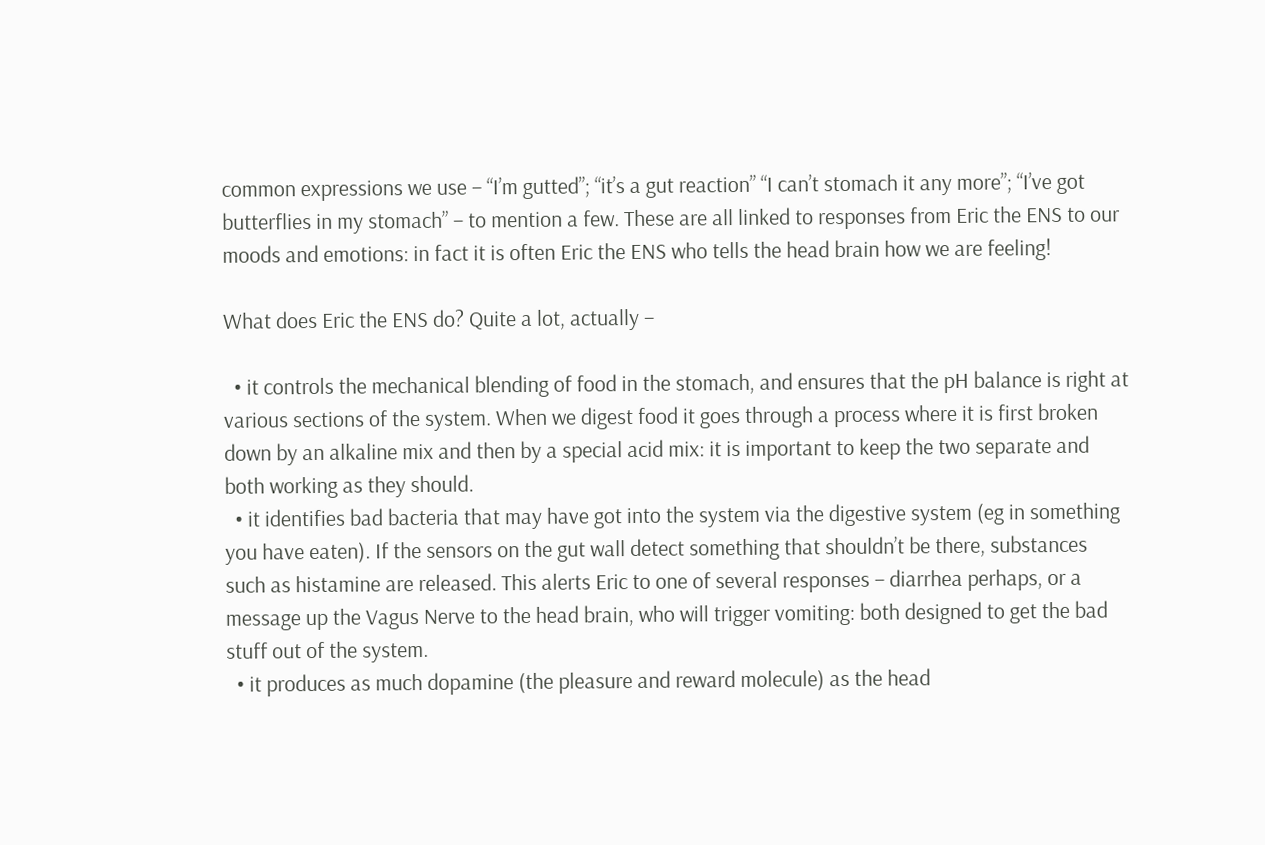common expressions we use – “I’m gutted”; “it’s a gut reaction” “I can’t stomach it any more”; “I’ve got butterflies in my stomach” – to mention a few. These are all linked to responses from Eric the ENS to our moods and emotions: in fact it is often Eric the ENS who tells the head brain how we are feeling!

What does Eric the ENS do? Quite a lot, actually –

  • it controls the mechanical blending of food in the stomach, and ensures that the pH balance is right at various sections of the system. When we digest food it goes through a process where it is first broken down by an alkaline mix and then by a special acid mix: it is important to keep the two separate and both working as they should.
  • it identifies bad bacteria that may have got into the system via the digestive system (eg in something you have eaten). If the sensors on the gut wall detect something that shouldn’t be there, substances such as histamine are released. This alerts Eric to one of several responses – diarrhea perhaps, or a message up the Vagus Nerve to the head brain, who will trigger vomiting: both designed to get the bad stuff out of the system.
  • it produces as much dopamine (the pleasure and reward molecule) as the head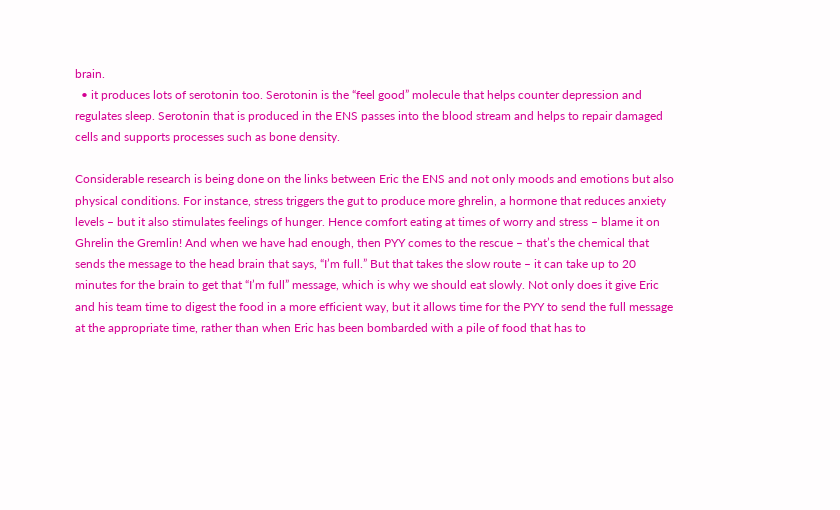brain.
  • it produces lots of serotonin too. Serotonin is the “feel good” molecule that helps counter depression and regulates sleep. Serotonin that is produced in the ENS passes into the blood stream and helps to repair damaged cells and supports processes such as bone density.

Considerable research is being done on the links between Eric the ENS and not only moods and emotions but also physical conditions. For instance, stress triggers the gut to produce more ghrelin, a hormone that reduces anxiety levels – but it also stimulates feelings of hunger. Hence comfort eating at times of worry and stress – blame it on Ghrelin the Gremlin! And when we have had enough, then PYY comes to the rescue – that’s the chemical that sends the message to the head brain that says, “I’m full.” But that takes the slow route – it can take up to 20 minutes for the brain to get that “I’m full” message, which is why we should eat slowly. Not only does it give Eric and his team time to digest the food in a more efficient way, but it allows time for the PYY to send the full message at the appropriate time, rather than when Eric has been bombarded with a pile of food that has to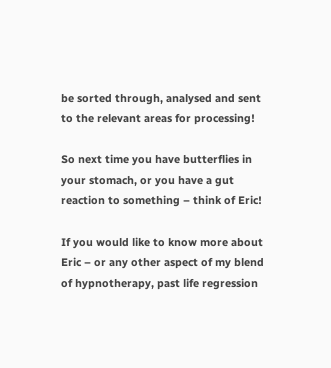be sorted through, analysed and sent to the relevant areas for processing!

So next time you have butterflies in your stomach, or you have a gut reaction to something – think of Eric!

If you would like to know more about Eric – or any other aspect of my blend of hypnotherapy, past life regression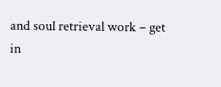and soul retrieval work – get in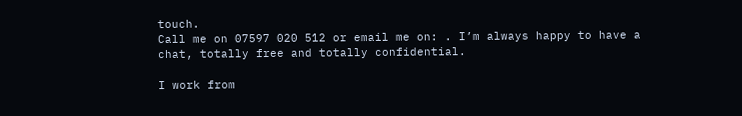touch.
Call me on 07597 020 512 or email me on: . I’m always happy to have a chat, totally free and totally confidential.

I work from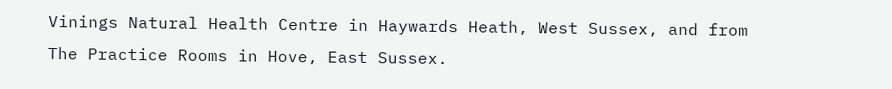Vinings Natural Health Centre in Haywards Heath, West Sussex, and from The Practice Rooms in Hove, East Sussex.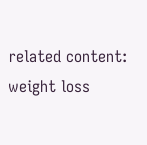related content:  weight loss